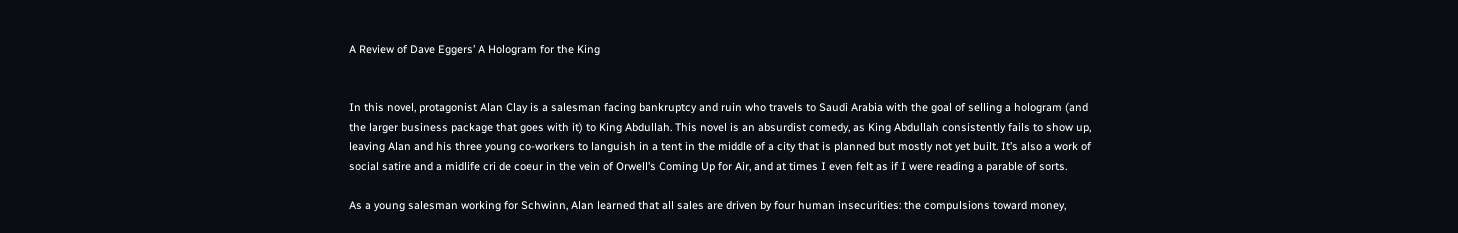A Review of Dave Eggers’ A Hologram for the King


In this novel, protagonist Alan Clay is a salesman facing bankruptcy and ruin who travels to Saudi Arabia with the goal of selling a hologram (and the larger business package that goes with it) to King Abdullah. This novel is an absurdist comedy, as King Abdullah consistently fails to show up, leaving Alan and his three young co-workers to languish in a tent in the middle of a city that is planned but mostly not yet built. It’s also a work of social satire and a midlife cri de coeur in the vein of Orwell’s Coming Up for Air, and at times I even felt as if I were reading a parable of sorts.

As a young salesman working for Schwinn, Alan learned that all sales are driven by four human insecurities: the compulsions toward money,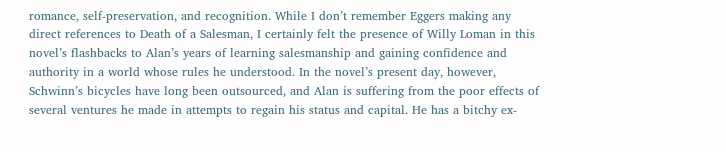romance, self-preservation, and recognition. While I don’t remember Eggers making any direct references to Death of a Salesman, I certainly felt the presence of Willy Loman in this novel’s flashbacks to Alan’s years of learning salesmanship and gaining confidence and authority in a world whose rules he understood. In the novel’s present day, however, Schwinn’s bicycles have long been outsourced, and Alan is suffering from the poor effects of several ventures he made in attempts to regain his status and capital. He has a bitchy ex-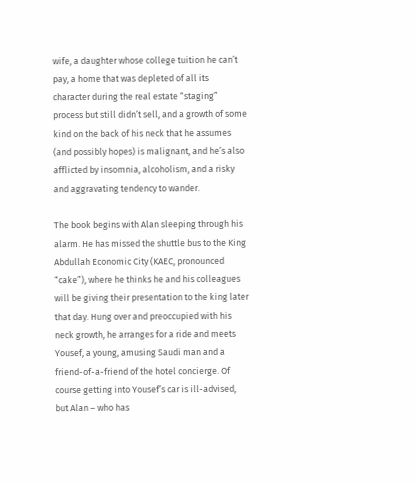wife, a daughter whose college tuition he can’t pay, a home that was depleted of all its character during the real estate “staging” process but still didn’t sell, and a growth of some kind on the back of his neck that he assumes (and possibly hopes) is malignant, and he’s also afflicted by insomnia, alcoholism, and a risky and aggravating tendency to wander.

The book begins with Alan sleeping through his alarm. He has missed the shuttle bus to the King Abdullah Economic City (KAEC, pronounced “cake”), where he thinks he and his colleagues will be giving their presentation to the king later that day. Hung over and preoccupied with his neck growth, he arranges for a ride and meets Yousef, a young, amusing Saudi man and a friend-of-a-friend of the hotel concierge. Of course getting into Yousef’s car is ill-advised, but Alan – who has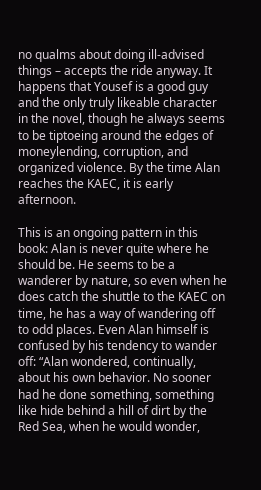no qualms about doing ill-advised things – accepts the ride anyway. It happens that Yousef is a good guy and the only truly likeable character in the novel, though he always seems to be tiptoeing around the edges of moneylending, corruption, and organized violence. By the time Alan reaches the KAEC, it is early afternoon.

This is an ongoing pattern in this book: Alan is never quite where he should be. He seems to be a wanderer by nature, so even when he does catch the shuttle to the KAEC on time, he has a way of wandering off to odd places. Even Alan himself is confused by his tendency to wander off: “Alan wondered, continually, about his own behavior. No sooner had he done something, something like hide behind a hill of dirt by the Red Sea, when he would wonder,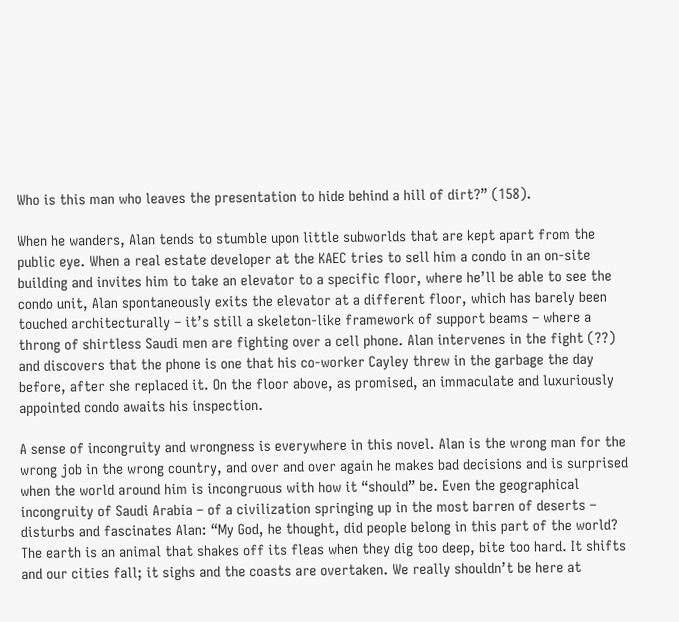Who is this man who leaves the presentation to hide behind a hill of dirt?” (158).

When he wanders, Alan tends to stumble upon little subworlds that are kept apart from the public eye. When a real estate developer at the KAEC tries to sell him a condo in an on-site building and invites him to take an elevator to a specific floor, where he’ll be able to see the condo unit, Alan spontaneously exits the elevator at a different floor, which has barely been touched architecturally – it’s still a skeleton-like framework of support beams – where a throng of shirtless Saudi men are fighting over a cell phone. Alan intervenes in the fight (??) and discovers that the phone is one that his co-worker Cayley threw in the garbage the day before, after she replaced it. On the floor above, as promised, an immaculate and luxuriously appointed condo awaits his inspection.

A sense of incongruity and wrongness is everywhere in this novel. Alan is the wrong man for the wrong job in the wrong country, and over and over again he makes bad decisions and is surprised when the world around him is incongruous with how it “should” be. Even the geographical incongruity of Saudi Arabia – of a civilization springing up in the most barren of deserts – disturbs and fascinates Alan: “My God, he thought, did people belong in this part of the world? The earth is an animal that shakes off its fleas when they dig too deep, bite too hard. It shifts and our cities fall; it sighs and the coasts are overtaken. We really shouldn’t be here at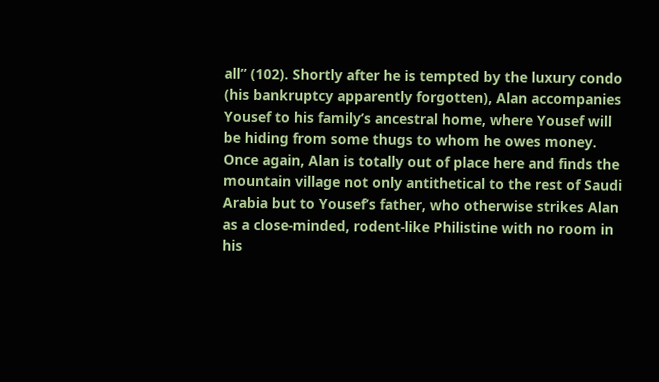all” (102). Shortly after he is tempted by the luxury condo (his bankruptcy apparently forgotten), Alan accompanies Yousef to his family’s ancestral home, where Yousef will be hiding from some thugs to whom he owes money. Once again, Alan is totally out of place here and finds the mountain village not only antithetical to the rest of Saudi Arabia but to Yousef’s father, who otherwise strikes Alan as a close-minded, rodent-like Philistine with no room in his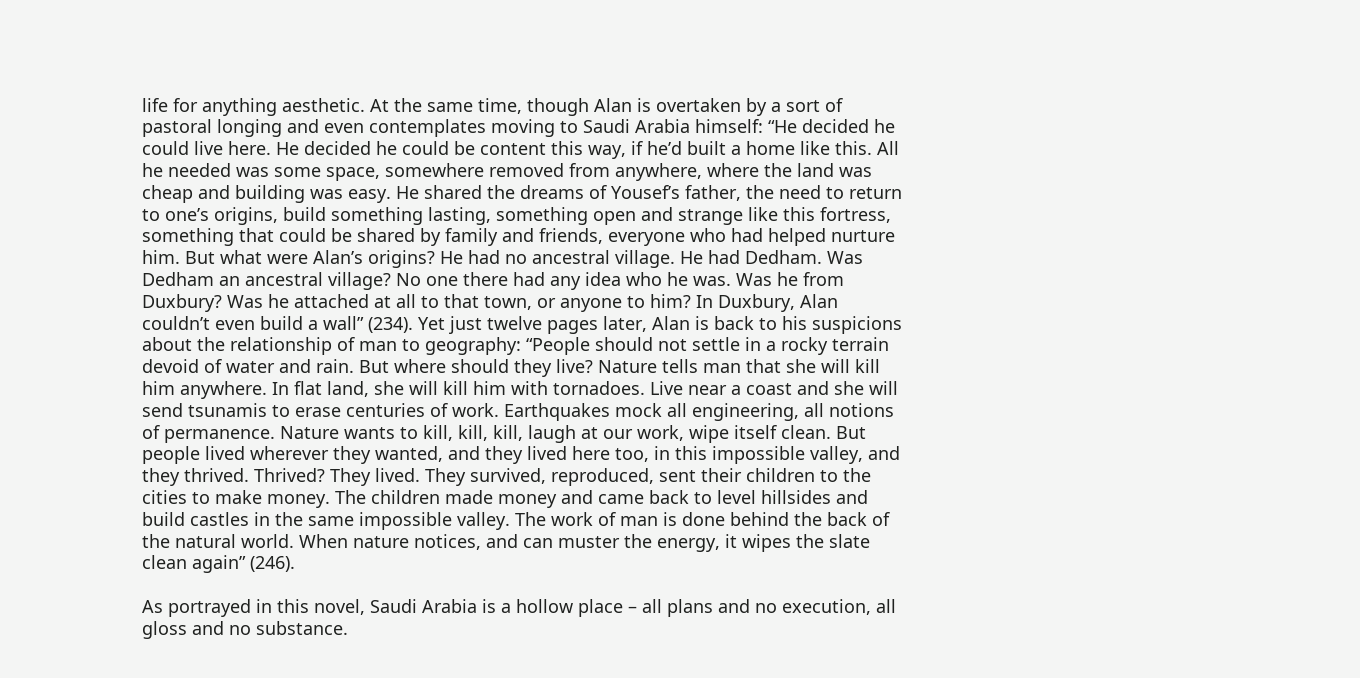life for anything aesthetic. At the same time, though Alan is overtaken by a sort of pastoral longing and even contemplates moving to Saudi Arabia himself: “He decided he could live here. He decided he could be content this way, if he’d built a home like this. All he needed was some space, somewhere removed from anywhere, where the land was cheap and building was easy. He shared the dreams of Yousef’s father, the need to return to one’s origins, build something lasting, something open and strange like this fortress, something that could be shared by family and friends, everyone who had helped nurture him. But what were Alan’s origins? He had no ancestral village. He had Dedham. Was Dedham an ancestral village? No one there had any idea who he was. Was he from Duxbury? Was he attached at all to that town, or anyone to him? In Duxbury, Alan couldn’t even build a wall” (234). Yet just twelve pages later, Alan is back to his suspicions about the relationship of man to geography: “People should not settle in a rocky terrain devoid of water and rain. But where should they live? Nature tells man that she will kill him anywhere. In flat land, she will kill him with tornadoes. Live near a coast and she will send tsunamis to erase centuries of work. Earthquakes mock all engineering, all notions of permanence. Nature wants to kill, kill, kill, laugh at our work, wipe itself clean. But people lived wherever they wanted, and they lived here too, in this impossible valley, and they thrived. Thrived? They lived. They survived, reproduced, sent their children to the cities to make money. The children made money and came back to level hillsides and build castles in the same impossible valley. The work of man is done behind the back of the natural world. When nature notices, and can muster the energy, it wipes the slate clean again” (246).

As portrayed in this novel, Saudi Arabia is a hollow place – all plans and no execution, all gloss and no substance.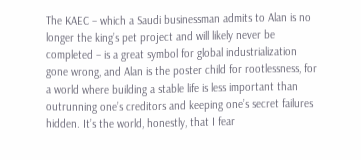The KAEC – which a Saudi businessman admits to Alan is no longer the king’s pet project and will likely never be completed – is a great symbol for global industrialization gone wrong, and Alan is the poster child for rootlessness, for a world where building a stable life is less important than outrunning one’s creditors and keeping one’s secret failures hidden. It’s the world, honestly, that I fear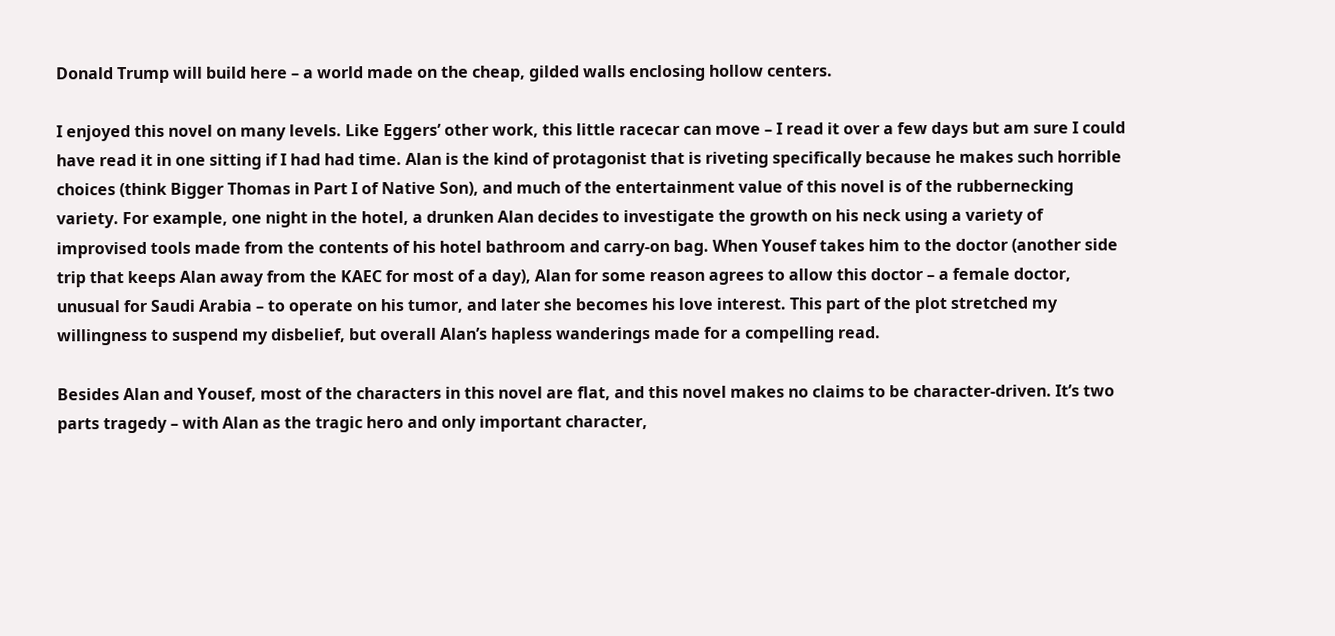Donald Trump will build here – a world made on the cheap, gilded walls enclosing hollow centers.

I enjoyed this novel on many levels. Like Eggers’ other work, this little racecar can move – I read it over a few days but am sure I could have read it in one sitting if I had had time. Alan is the kind of protagonist that is riveting specifically because he makes such horrible choices (think Bigger Thomas in Part I of Native Son), and much of the entertainment value of this novel is of the rubbernecking variety. For example, one night in the hotel, a drunken Alan decides to investigate the growth on his neck using a variety of improvised tools made from the contents of his hotel bathroom and carry-on bag. When Yousef takes him to the doctor (another side trip that keeps Alan away from the KAEC for most of a day), Alan for some reason agrees to allow this doctor – a female doctor, unusual for Saudi Arabia – to operate on his tumor, and later she becomes his love interest. This part of the plot stretched my willingness to suspend my disbelief, but overall Alan’s hapless wanderings made for a compelling read.

Besides Alan and Yousef, most of the characters in this novel are flat, and this novel makes no claims to be character-driven. It’s two parts tragedy – with Alan as the tragic hero and only important character,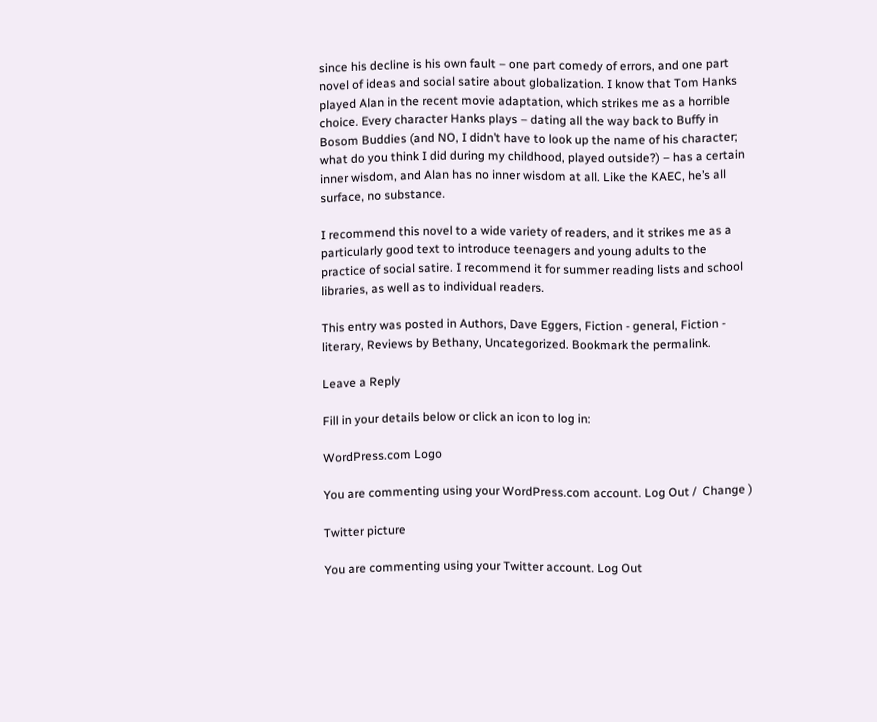since his decline is his own fault – one part comedy of errors, and one part novel of ideas and social satire about globalization. I know that Tom Hanks played Alan in the recent movie adaptation, which strikes me as a horrible choice. Every character Hanks plays – dating all the way back to Buffy in Bosom Buddies (and NO, I didn’t have to look up the name of his character; what do you think I did during my childhood, played outside?) – has a certain inner wisdom, and Alan has no inner wisdom at all. Like the KAEC, he’s all surface, no substance.

I recommend this novel to a wide variety of readers, and it strikes me as a particularly good text to introduce teenagers and young adults to the practice of social satire. I recommend it for summer reading lists and school libraries, as well as to individual readers.

This entry was posted in Authors, Dave Eggers, Fiction - general, Fiction - literary, Reviews by Bethany, Uncategorized. Bookmark the permalink.

Leave a Reply

Fill in your details below or click an icon to log in:

WordPress.com Logo

You are commenting using your WordPress.com account. Log Out /  Change )

Twitter picture

You are commenting using your Twitter account. Log Out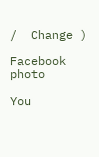/  Change )

Facebook photo

You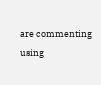are commenting using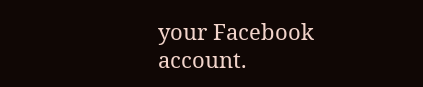your Facebook account.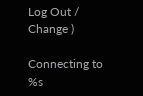Log Out /  Change )

Connecting to %s